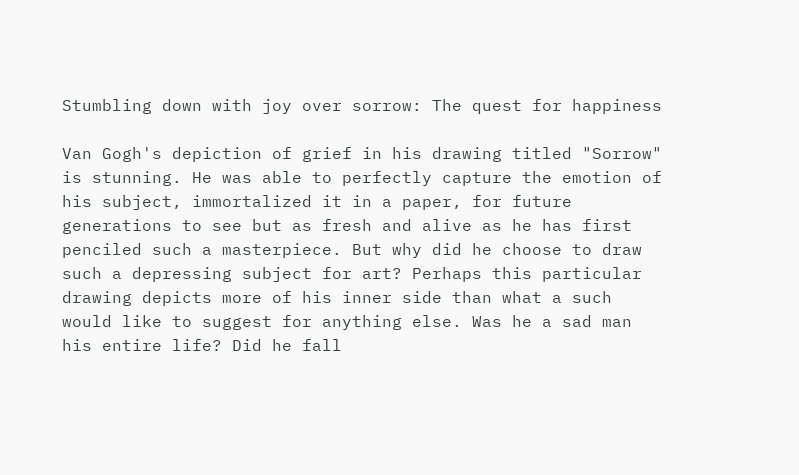Stumbling down with joy over sorrow: The quest for happiness

Van Gogh's depiction of grief in his drawing titled "Sorrow" is stunning. He was able to perfectly capture the emotion of his subject, immortalized it in a paper, for future generations to see but as fresh and alive as he has first penciled such a masterpiece. But why did he choose to draw such a depressing subject for art? Perhaps this particular drawing depicts more of his inner side than what a such would like to suggest for anything else. Was he a sad man his entire life? Did he fall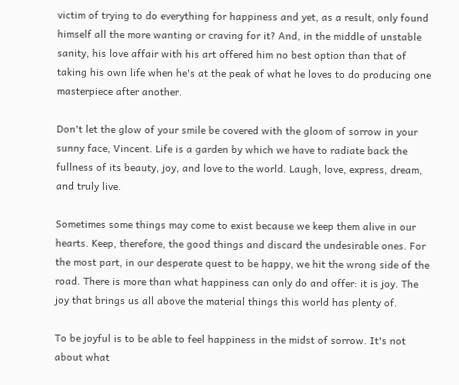victim of trying to do everything for happiness and yet, as a result, only found himself all the more wanting or craving for it? And, in the middle of unstable sanity, his love affair with his art offered him no best option than that of taking his own life when he's at the peak of what he loves to do producing one masterpiece after another.

Don't let the glow of your smile be covered with the gloom of sorrow in your sunny face, Vincent. Life is a garden by which we have to radiate back the fullness of its beauty, joy, and love to the world. Laugh, love, express, dream, and truly live.

Sometimes some things may come to exist because we keep them alive in our hearts. Keep, therefore, the good things and discard the undesirable ones. For the most part, in our desperate quest to be happy, we hit the wrong side of the road. There is more than what happiness can only do and offer: it is joy. The joy that brings us all above the material things this world has plenty of.

To be joyful is to be able to feel happiness in the midst of sorrow. It's not about what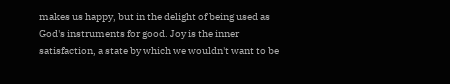makes us happy, but in the delight of being used as God's instruments for good. Joy is the inner satisfaction, a state by which we wouldn't want to be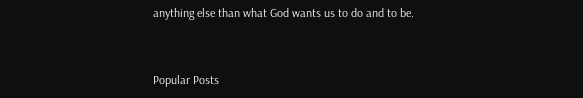anything else than what God wants us to do and to be.


Popular Posts